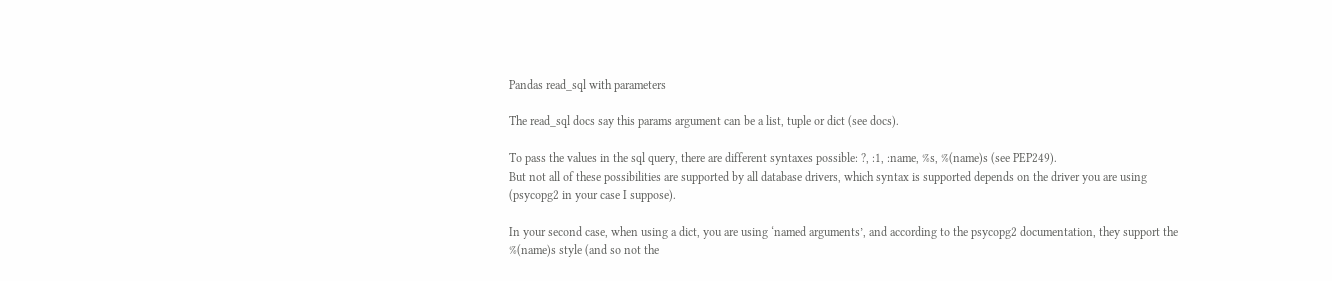Pandas read_sql with parameters

The read_sql docs say this params argument can be a list, tuple or dict (see docs).

To pass the values in the sql query, there are different syntaxes possible: ?, :1, :name, %s, %(name)s (see PEP249).
But not all of these possibilities are supported by all database drivers, which syntax is supported depends on the driver you are using (psycopg2 in your case I suppose).

In your second case, when using a dict, you are using ‘named arguments’, and according to the psycopg2 documentation, they support the %(name)s style (and so not the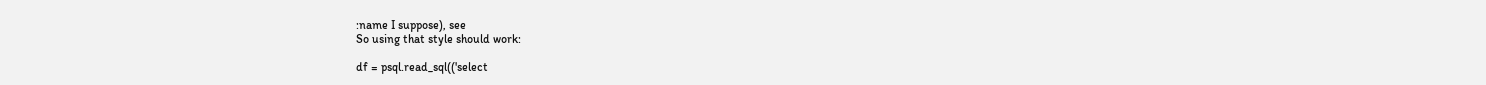:name I suppose), see
So using that style should work:

df = psql.read_sql(('select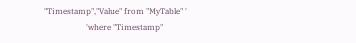"Timestamp","Value" from "MyTable" '
                     'where "Timestamp"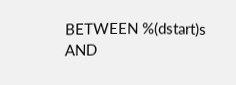BETWEEN %(dstart)s AND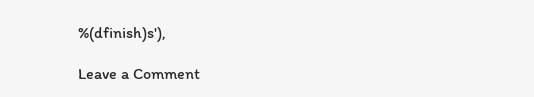%(dfinish)s'),

Leave a Comment